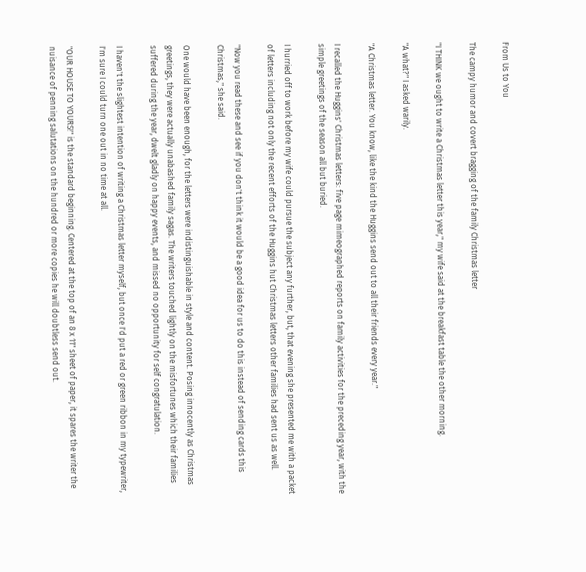From Us to You

The campy humor and covert bragging of the family Christmas letter

"I THINK we ought to write a Christmas letter this year," my wife said at the breakfast table the other morning.

"A what?" I asked warily.

"A Christmas letter. You know, like the kind the Huggins send out to all their friends every year."

I recalled the Huggins' Christmas letters: five page mimeographed reports on family activities for the preceding year, with the simple greetings of the season all but buried.

I hurried off to work before my wife could pursue the subject any further, but, that evening she presented me with a packet of letters including not only the recent efforts of the Huggins hut Christmas letters other families had sent us as well.

"Now you read these and see if you don't think it would be a good idea for us to do this instead of sending cards this Christmas," she said.

One would have been enough, for the letters were indistinguishable in style and content. Posing innocently as Christmas greetings, they were actually unabashed family sagas. The writers touched lightly on the misfortunes which their families suffered during the year, dwelt gladly on happy events, and missed no opportunity for self congratulation.

I haven't the slightest intention of writing a Christmas letter myself, but once I'd put a red or green ribbon in my typewriter, I'm sure I could turn one out in no time at all.

"OUR HOUSE TO YOURS!" is the standard beginning. Centered at the top of an 8 x 11" sheet of paper, it spares the writer the nuisance of penning salutations on the hundred or more copies he will doubtless send out.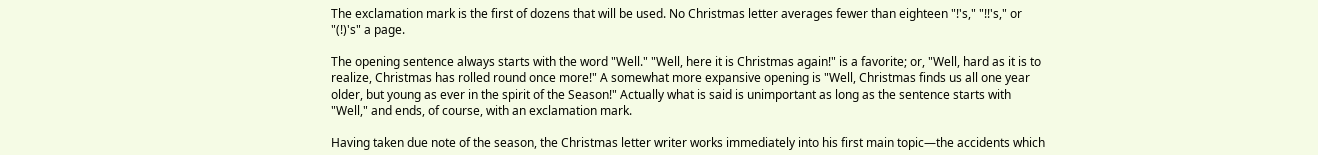The exclamation mark is the first of dozens that will be used. No Christmas letter averages fewer than eighteen "!'s," "!!'s," or "(!)'s" a page.

The opening sentence always starts with the word "Well." "Well, here it is Christmas again!" is a favorite; or, "Well, hard as it is to realize, Christmas has rolled round once more!" A somewhat more expansive opening is "Well, Christmas finds us all one year older, but young as ever in the spirit of the Season!" Actually what is said is unimportant as long as the sentence starts with "Well," and ends, of course, with an exclamation mark.

Having taken due note of the season, the Christmas letter writer works immediately into his first main topic—the accidents which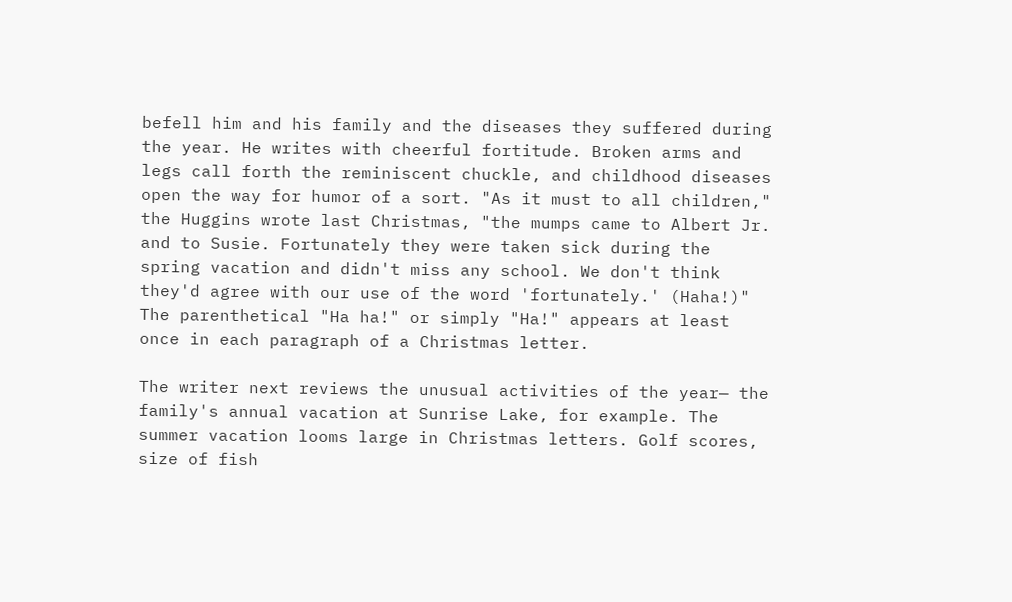befell him and his family and the diseases they suffered during the year. He writes with cheerful fortitude. Broken arms and legs call forth the reminiscent chuckle, and childhood diseases open the way for humor of a sort. "As it must to all children," the Huggins wrote last Christmas, "the mumps came to Albert Jr. and to Susie. Fortunately they were taken sick during the spring vacation and didn't miss any school. We don't think they'd agree with our use of the word 'fortunately.' (Haha!)" The parenthetical "Ha ha!" or simply "Ha!" appears at least once in each paragraph of a Christmas letter.

The writer next reviews the unusual activities of the year— the family's annual vacation at Sunrise Lake, for example. The summer vacation looms large in Christmas letters. Golf scores, size of fish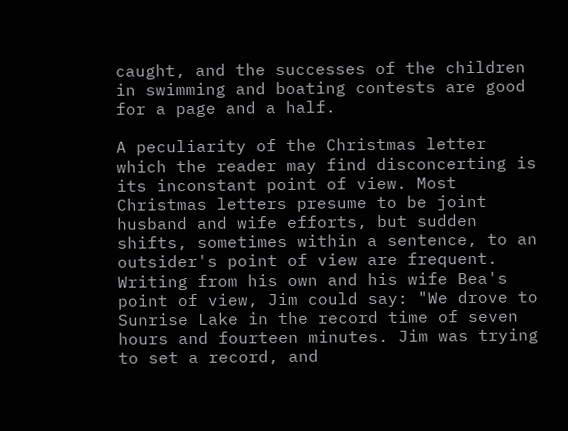caught, and the successes of the children in swimming and boating contests are good for a page and a half.

A peculiarity of the Christmas letter which the reader may find disconcerting is its inconstant point of view. Most Christmas letters presume to be joint husband and wife efforts, but sudden shifts, sometimes within a sentence, to an outsider's point of view are frequent. Writing from his own and his wife Bea's point of view, Jim could say: "We drove to Sunrise Lake in the record time of seven hours and fourteen minutes. Jim was trying to set a record, and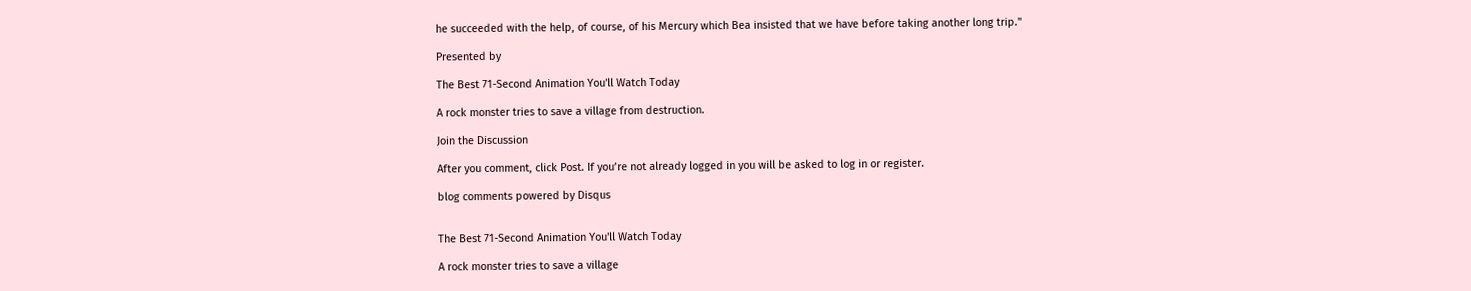he succeeded with the help, of course, of his Mercury which Bea insisted that we have before taking another long trip."

Presented by

The Best 71-Second Animation You'll Watch Today

A rock monster tries to save a village from destruction.

Join the Discussion

After you comment, click Post. If you’re not already logged in you will be asked to log in or register.

blog comments powered by Disqus


The Best 71-Second Animation You'll Watch Today

A rock monster tries to save a village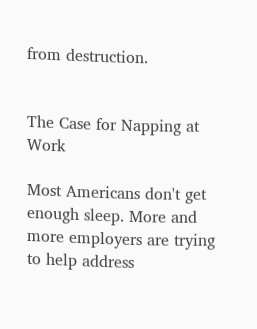from destruction.


The Case for Napping at Work

Most Americans don't get enough sleep. More and more employers are trying to help address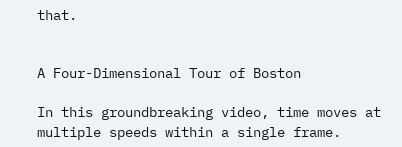that.


A Four-Dimensional Tour of Boston

In this groundbreaking video, time moves at multiple speeds within a single frame.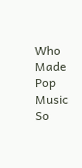Who Made Pop Music So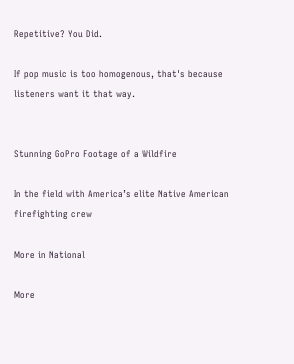Repetitive? You Did.

If pop music is too homogenous, that's because listeners want it that way.


Stunning GoPro Footage of a Wildfire

In the field with America’s elite Native American firefighting crew

More in National

More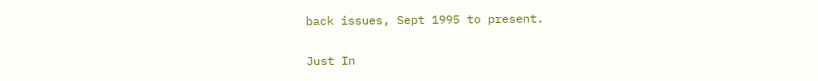back issues, Sept 1995 to present.

Just In